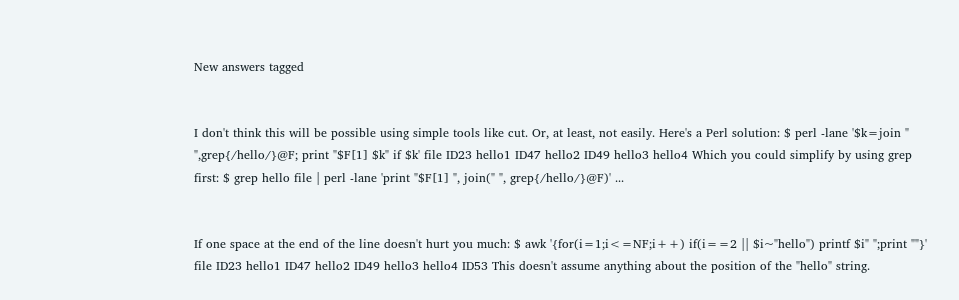New answers tagged


I don't think this will be possible using simple tools like cut. Or, at least, not easily. Here's a Perl solution: $ perl -lane '$k=join " ",grep{/hello/}@F; print "$F[1] $k" if $k' file ID23 hello1 ID47 hello2 ID49 hello3 hello4 Which you could simplify by using grep first: $ grep hello file | perl -lane 'print "$F[1] ", join(" ", grep{/hello/}@F)' ...


If one space at the end of the line doesn't hurt you much: $ awk '{for(i=1;i<=NF;i++) if(i==2 || $i~"hello") printf $i" ";print ""}' file ID23 hello1 ID47 hello2 ID49 hello3 hello4 ID53 This doesn't assume anything about the position of the "hello" string.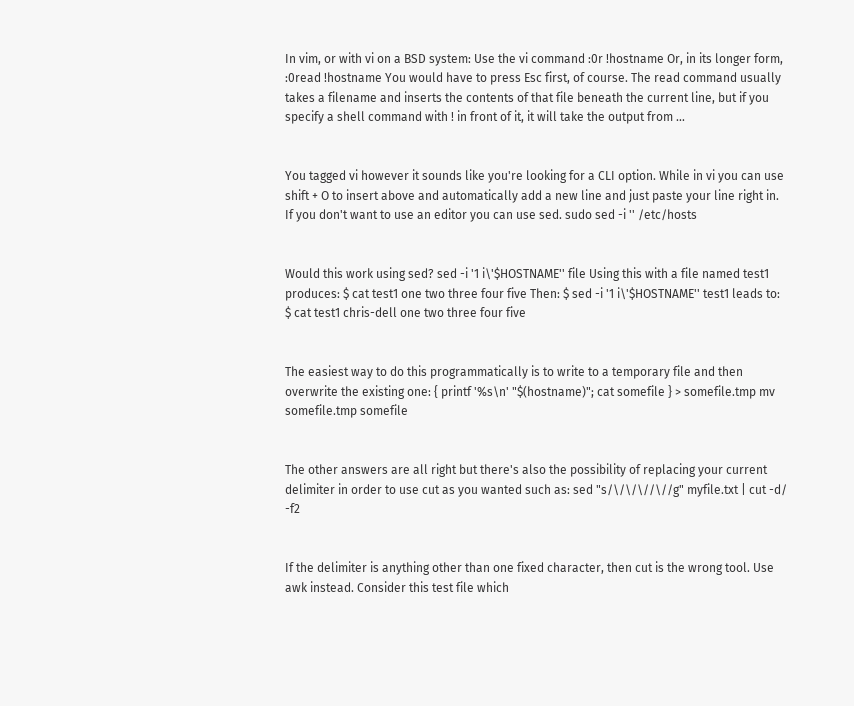In vim, or with vi on a BSD system: Use the vi command :0r !hostname Or, in its longer form, :0read !hostname You would have to press Esc first, of course. The read command usually takes a filename and inserts the contents of that file beneath the current line, but if you specify a shell command with ! in front of it, it will take the output from ...


You tagged vi however it sounds like you're looking for a CLI option. While in vi you can use shift + O to insert above and automatically add a new line and just paste your line right in. If you don't want to use an editor you can use sed. sudo sed -i '' /etc/hosts


Would this work using sed? sed -i '1 i\'$HOSTNAME'' file Using this with a file named test1 produces: $ cat test1 one two three four five Then: $ sed -i '1 i\'$HOSTNAME'' test1 leads to: $ cat test1 chris-dell one two three four five


The easiest way to do this programmatically is to write to a temporary file and then overwrite the existing one: { printf '%s\n' "$(hostname)"; cat somefile } > somefile.tmp mv somefile.tmp somefile


The other answers are all right but there's also the possibility of replacing your current delimiter in order to use cut as you wanted such as: sed "s/\/\/\//\//g" myfile.txt | cut -d/ -f2


If the delimiter is anything other than one fixed character, then cut is the wrong tool. Use awk instead. Consider this test file which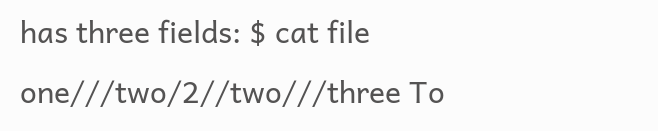has three fields: $ cat file one///two/2//two///three To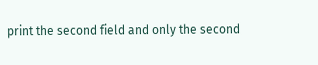print the second field and only the second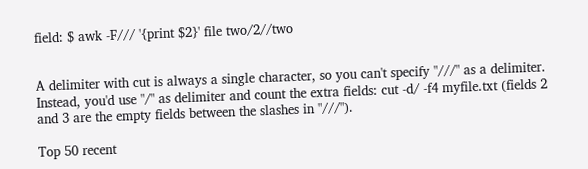field: $ awk -F/// '{print $2}' file two/2//two


A delimiter with cut is always a single character, so you can't specify "///" as a delimiter. Instead, you'd use "/" as delimiter and count the extra fields: cut -d/ -f4 myfile.txt (fields 2 and 3 are the empty fields between the slashes in "///").

Top 50 recent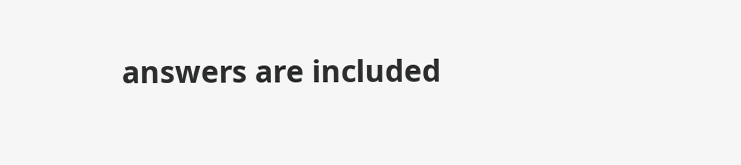answers are included